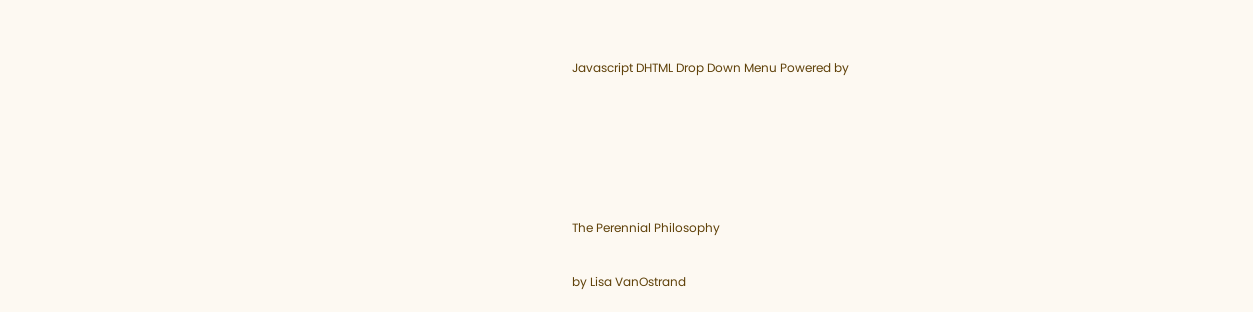Javascript DHTML Drop Down Menu Powered by





The Perennial Philosophy

by Lisa VanOstrand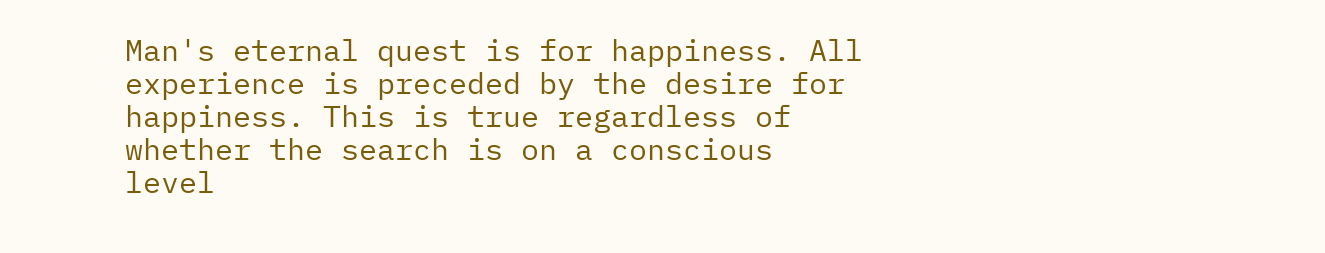Man's eternal quest is for happiness. All experience is preceded by the desire for happiness. This is true regardless of whether the search is on a conscious level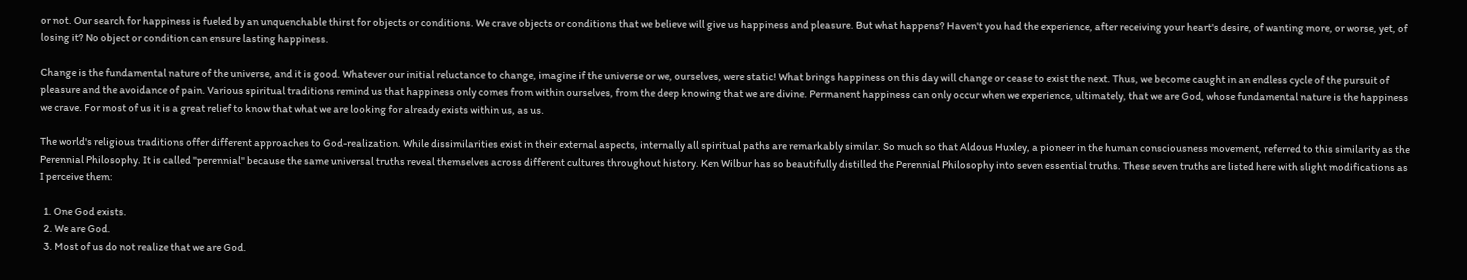or not. Our search for happiness is fueled by an unquenchable thirst for objects or conditions. We crave objects or conditions that we believe will give us happiness and pleasure. But what happens? Haven't you had the experience, after receiving your heart's desire, of wanting more, or worse, yet, of losing it? No object or condition can ensure lasting happiness.

Change is the fundamental nature of the universe, and it is good. Whatever our initial reluctance to change, imagine if the universe or we, ourselves, were static! What brings happiness on this day will change or cease to exist the next. Thus, we become caught in an endless cycle of the pursuit of pleasure and the avoidance of pain. Various spiritual traditions remind us that happiness only comes from within ourselves, from the deep knowing that we are divine. Permanent happiness can only occur when we experience, ultimately, that we are God, whose fundamental nature is the happiness we crave. For most of us it is a great relief to know that what we are looking for already exists within us, as us.

The world's religious traditions offer different approaches to God-realization. While dissimilarities exist in their external aspects, internally all spiritual paths are remarkably similar. So much so that Aldous Huxley, a pioneer in the human consciousness movement, referred to this similarity as the Perennial Philosophy. It is called "perennial" because the same universal truths reveal themselves across different cultures throughout history. Ken Wilbur has so beautifully distilled the Perennial Philosophy into seven essential truths. These seven truths are listed here with slight modifications as I perceive them:

  1. One God exists.
  2. We are God.
  3. Most of us do not realize that we are God.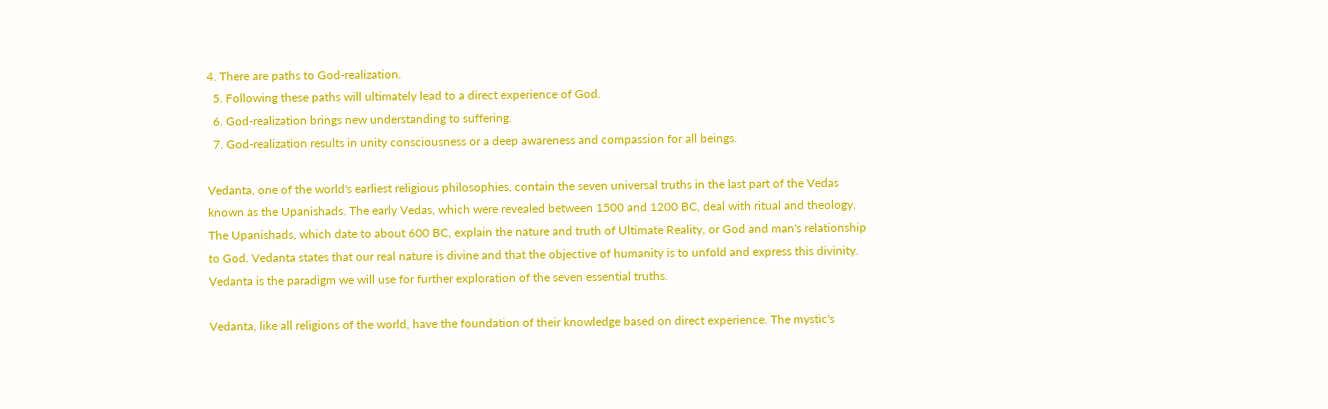4. There are paths to God-realization.
  5. Following these paths will ultimately lead to a direct experience of God.
  6. God-realization brings new understanding to suffering.
  7. God-realization results in unity consciousness or a deep awareness and compassion for all beings.

Vedanta, one of the world's earliest religious philosophies, contain the seven universal truths in the last part of the Vedas known as the Upanishads. The early Vedas, which were revealed between 1500 and 1200 BC, deal with ritual and theology. The Upanishads, which date to about 600 BC, explain the nature and truth of Ultimate Reality, or God and man's relationship to God. Vedanta states that our real nature is divine and that the objective of humanity is to unfold and express this divinity. Vedanta is the paradigm we will use for further exploration of the seven essential truths.

Vedanta, like all religions of the world, have the foundation of their knowledge based on direct experience. The mystic's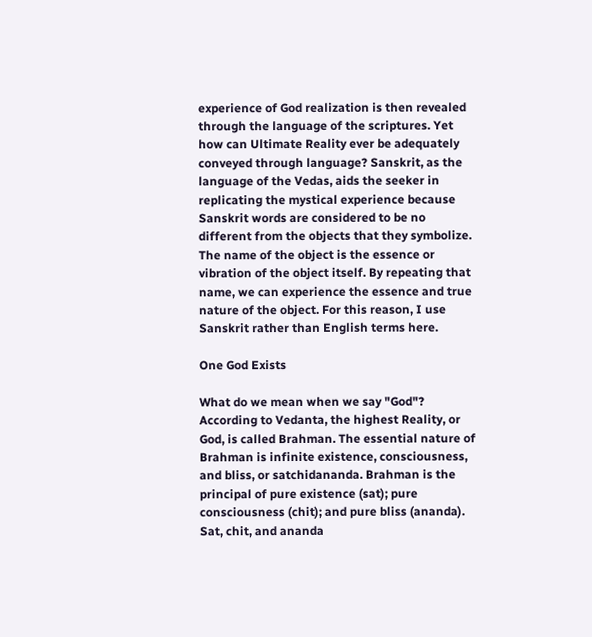experience of God realization is then revealed through the language of the scriptures. Yet how can Ultimate Reality ever be adequately conveyed through language? Sanskrit, as the language of the Vedas, aids the seeker in replicating the mystical experience because Sanskrit words are considered to be no different from the objects that they symbolize. The name of the object is the essence or vibration of the object itself. By repeating that name, we can experience the essence and true nature of the object. For this reason, I use Sanskrit rather than English terms here.

One God Exists

What do we mean when we say "God"? According to Vedanta, the highest Reality, or God, is called Brahman. The essential nature of Brahman is infinite existence, consciousness, and bliss, or satchidananda. Brahman is the principal of pure existence (sat); pure consciousness (chit); and pure bliss (ananda). Sat, chit, and ananda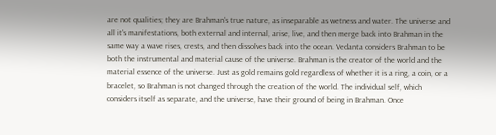are not qualities; they are Brahman's true nature, as inseparable as wetness and water. The universe and all it's manifestations, both external and internal, arise, live, and then merge back into Brahman in the same way a wave rises, crests, and then dissolves back into the ocean. Vedanta considers Brahman to be both the instrumental and material cause of the universe. Brahman is the creator of the world and the material essence of the universe. Just as gold remains gold regardless of whether it is a ring, a coin, or a bracelet, so Brahman is not changed through the creation of the world. The individual self, which considers itself as separate, and the universe, have their ground of being in Brahman. Once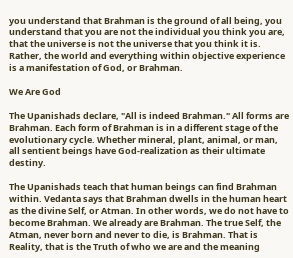you understand that Brahman is the ground of all being, you understand that you are not the individual you think you are, that the universe is not the universe that you think it is. Rather, the world and everything within objective experience is a manifestation of God, or Brahman.

We Are God

The Upanishads declare, "All is indeed Brahman." All forms are Brahman. Each form of Brahman is in a different stage of the evolutionary cycle. Whether mineral, plant, animal, or man, all sentient beings have God-realization as their ultimate destiny.

The Upanishads teach that human beings can find Brahman within. Vedanta says that Brahman dwells in the human heart as the divine Self, or Atman. In other words, we do not have to become Brahman. We already are Brahman. The true Self, the Atman, never born and never to die, is Brahman. That is Reality, that is the Truth of who we are and the meaning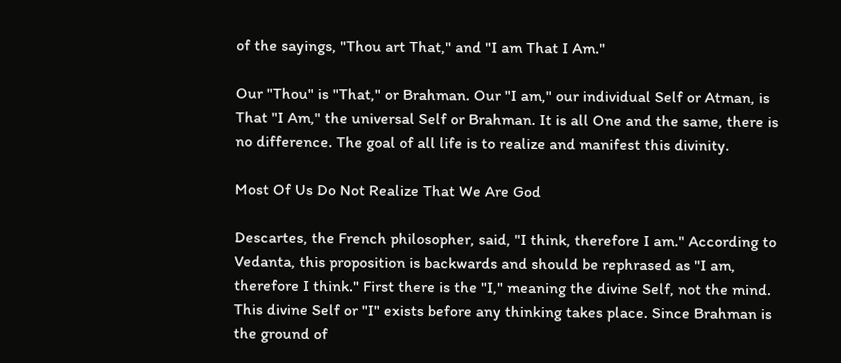of the sayings, "Thou art That," and "I am That I Am."

Our "Thou" is "That," or Brahman. Our "I am," our individual Self or Atman, is That "I Am," the universal Self or Brahman. It is all One and the same, there is no difference. The goal of all life is to realize and manifest this divinity.

Most Of Us Do Not Realize That We Are God

Descartes, the French philosopher, said, "I think, therefore I am." According to Vedanta, this proposition is backwards and should be rephrased as "I am, therefore I think." First there is the "I," meaning the divine Self, not the mind. This divine Self or "I" exists before any thinking takes place. Since Brahman is the ground of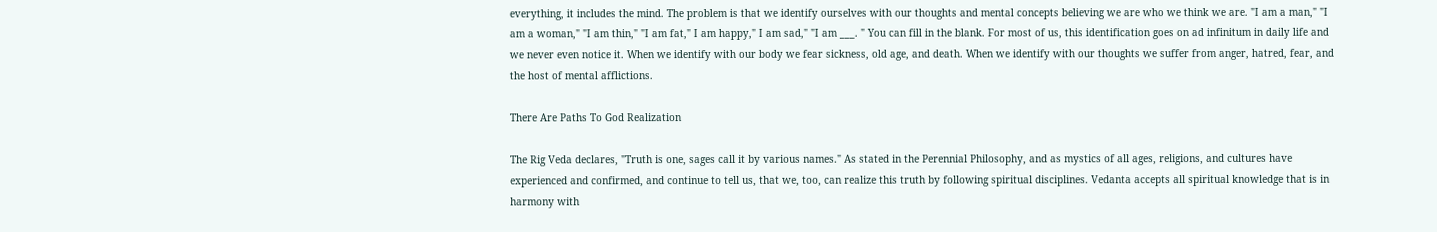everything, it includes the mind. The problem is that we identify ourselves with our thoughts and mental concepts believing we are who we think we are. "I am a man," "I am a woman," "I am thin," "I am fat," I am happy," I am sad," "I am ___. " You can fill in the blank. For most of us, this identification goes on ad infinitum in daily life and we never even notice it. When we identify with our body we fear sickness, old age, and death. When we identify with our thoughts we suffer from anger, hatred, fear, and the host of mental afflictions.

There Are Paths To God Realization

The Rig Veda declares, "Truth is one, sages call it by various names." As stated in the Perennial Philosophy, and as mystics of all ages, religions, and cultures have experienced and confirmed, and continue to tell us, that we, too, can realize this truth by following spiritual disciplines. Vedanta accepts all spiritual knowledge that is in harmony with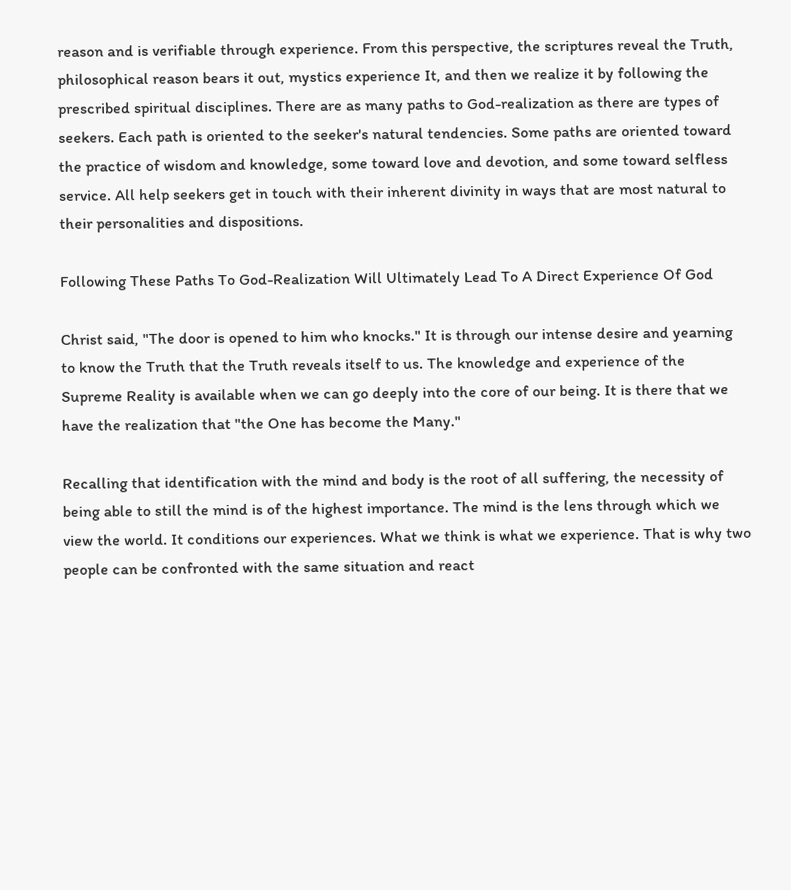reason and is verifiable through experience. From this perspective, the scriptures reveal the Truth, philosophical reason bears it out, mystics experience It, and then we realize it by following the prescribed spiritual disciplines. There are as many paths to God-realization as there are types of seekers. Each path is oriented to the seeker's natural tendencies. Some paths are oriented toward the practice of wisdom and knowledge, some toward love and devotion, and some toward selfless service. All help seekers get in touch with their inherent divinity in ways that are most natural to their personalities and dispositions.

Following These Paths To God-Realization Will Ultimately Lead To A Direct Experience Of God

Christ said, "The door is opened to him who knocks." It is through our intense desire and yearning to know the Truth that the Truth reveals itself to us. The knowledge and experience of the Supreme Reality is available when we can go deeply into the core of our being. It is there that we have the realization that "the One has become the Many."

Recalling that identification with the mind and body is the root of all suffering, the necessity of being able to still the mind is of the highest importance. The mind is the lens through which we view the world. It conditions our experiences. What we think is what we experience. That is why two people can be confronted with the same situation and react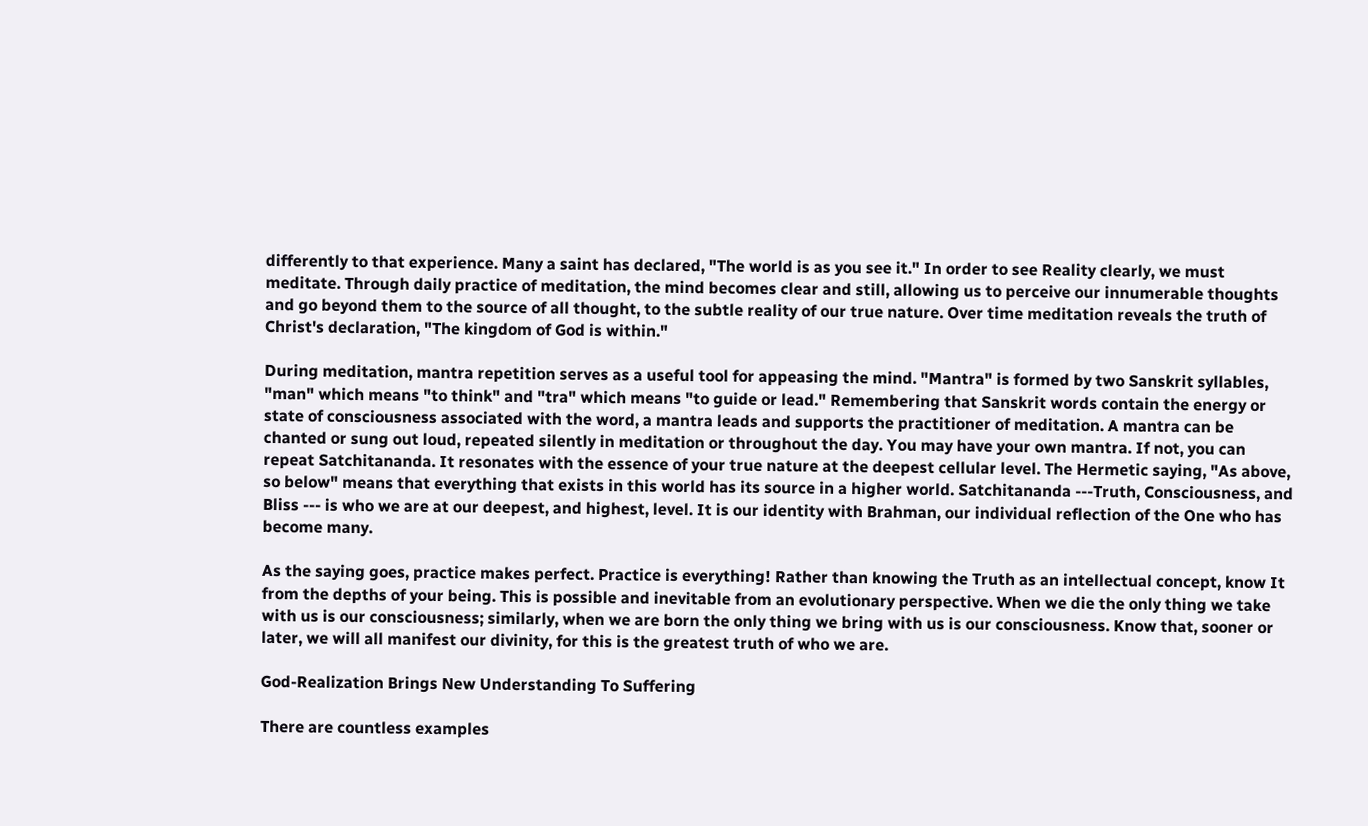differently to that experience. Many a saint has declared, "The world is as you see it." In order to see Reality clearly, we must meditate. Through daily practice of meditation, the mind becomes clear and still, allowing us to perceive our innumerable thoughts and go beyond them to the source of all thought, to the subtle reality of our true nature. Over time meditation reveals the truth of Christ's declaration, "The kingdom of God is within."

During meditation, mantra repetition serves as a useful tool for appeasing the mind. "Mantra" is formed by two Sanskrit syllables, "man" which means "to think" and "tra" which means "to guide or lead." Remembering that Sanskrit words contain the energy or state of consciousness associated with the word, a mantra leads and supports the practitioner of meditation. A mantra can be chanted or sung out loud, repeated silently in meditation or throughout the day. You may have your own mantra. If not, you can repeat Satchitananda. It resonates with the essence of your true nature at the deepest cellular level. The Hermetic saying, "As above, so below" means that everything that exists in this world has its source in a higher world. Satchitananda ---Truth, Consciousness, and Bliss --- is who we are at our deepest, and highest, level. It is our identity with Brahman, our individual reflection of the One who has become many.

As the saying goes, practice makes perfect. Practice is everything! Rather than knowing the Truth as an intellectual concept, know It from the depths of your being. This is possible and inevitable from an evolutionary perspective. When we die the only thing we take with us is our consciousness; similarly, when we are born the only thing we bring with us is our consciousness. Know that, sooner or later, we will all manifest our divinity, for this is the greatest truth of who we are.

God-Realization Brings New Understanding To Suffering

There are countless examples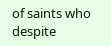of saints who despite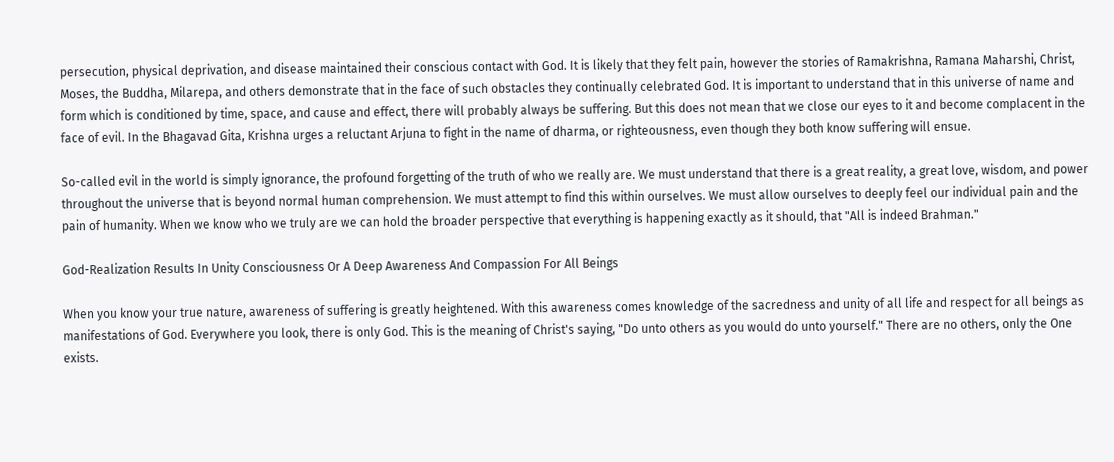persecution, physical deprivation, and disease maintained their conscious contact with God. It is likely that they felt pain, however the stories of Ramakrishna, Ramana Maharshi, Christ, Moses, the Buddha, Milarepa, and others demonstrate that in the face of such obstacles they continually celebrated God. It is important to understand that in this universe of name and form which is conditioned by time, space, and cause and effect, there will probably always be suffering. But this does not mean that we close our eyes to it and become complacent in the face of evil. In the Bhagavad Gita, Krishna urges a reluctant Arjuna to fight in the name of dharma, or righteousness, even though they both know suffering will ensue.

So-called evil in the world is simply ignorance, the profound forgetting of the truth of who we really are. We must understand that there is a great reality, a great love, wisdom, and power throughout the universe that is beyond normal human comprehension. We must attempt to find this within ourselves. We must allow ourselves to deeply feel our individual pain and the pain of humanity. When we know who we truly are we can hold the broader perspective that everything is happening exactly as it should, that "All is indeed Brahman."

God-Realization Results In Unity Consciousness Or A Deep Awareness And Compassion For All Beings

When you know your true nature, awareness of suffering is greatly heightened. With this awareness comes knowledge of the sacredness and unity of all life and respect for all beings as manifestations of God. Everywhere you look, there is only God. This is the meaning of Christ's saying, "Do unto others as you would do unto yourself." There are no others, only the One exists.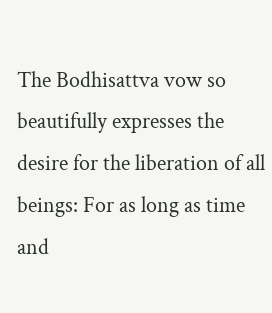The Bodhisattva vow so beautifully expresses the desire for the liberation of all beings: For as long as time and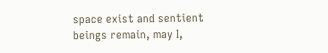space exist and sentient beings remain, may I,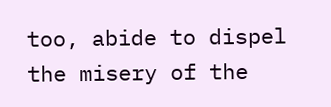too, abide to dispel the misery of the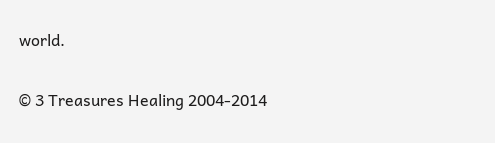world.

© 3 Treasures Healing 2004-2014